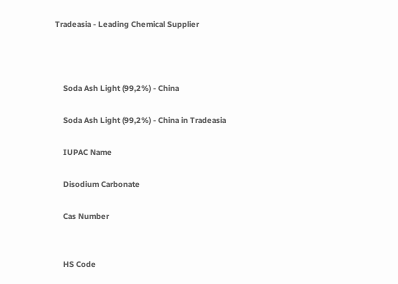Tradeasia - Leading Chemical Supplier



    Soda Ash Light (99,2%) - China

    Soda Ash Light (99,2%) - China in Tradeasia

    IUPAC Name

    Disodium Carbonate

    Cas Number


    HS Code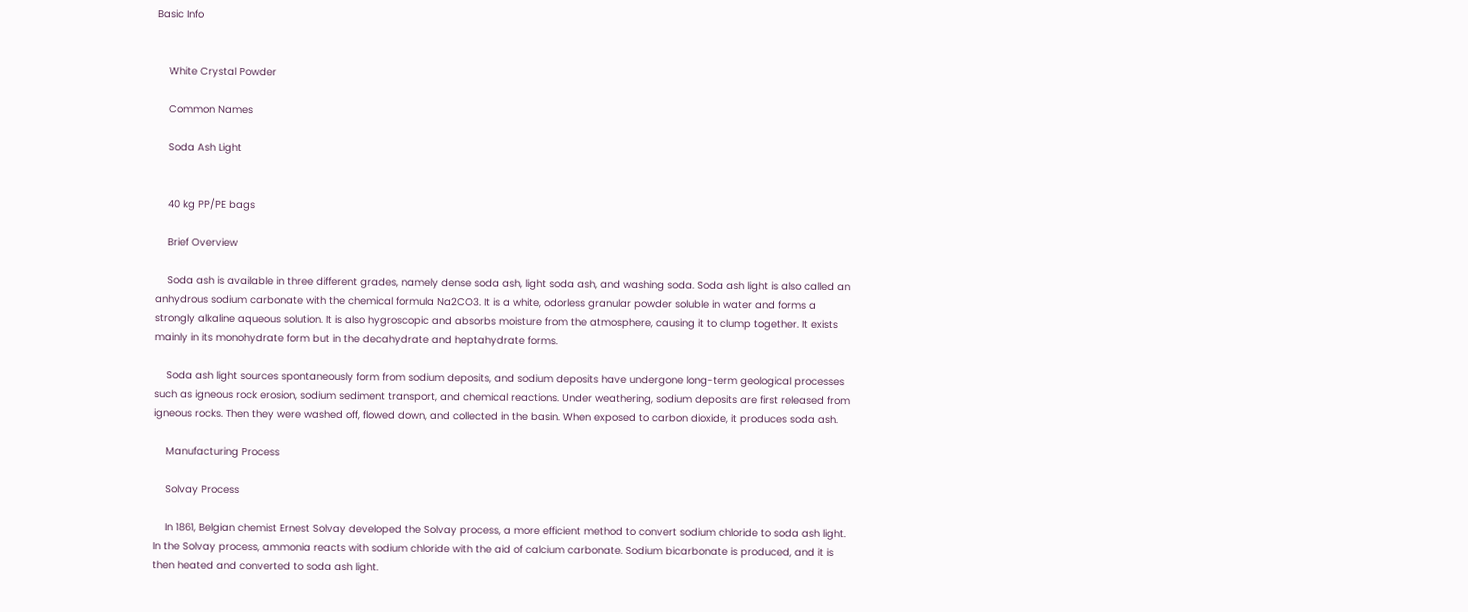Basic Info


    White Crystal Powder

    Common Names

    Soda Ash Light


    40 kg PP/PE bags

    Brief Overview

    Soda ash is available in three different grades, namely dense soda ash, light soda ash, and washing soda. Soda ash light is also called an anhydrous sodium carbonate with the chemical formula Na2CO3. It is a white, odorless granular powder soluble in water and forms a strongly alkaline aqueous solution. It is also hygroscopic and absorbs moisture from the atmosphere, causing it to clump together. It exists mainly in its monohydrate form but in the decahydrate and heptahydrate forms.

    Soda ash light sources spontaneously form from sodium deposits, and sodium deposits have undergone long-term geological processes such as igneous rock erosion, sodium sediment transport, and chemical reactions. Under weathering, sodium deposits are first released from igneous rocks. Then they were washed off, flowed down, and collected in the basin. When exposed to carbon dioxide, it produces soda ash.

    Manufacturing Process

    Solvay Process

    In 1861, Belgian chemist Ernest Solvay developed the Solvay process, a more efficient method to convert sodium chloride to soda ash light. In the Solvay process, ammonia reacts with sodium chloride with the aid of calcium carbonate. Sodium bicarbonate is produced, and it is then heated and converted to soda ash light.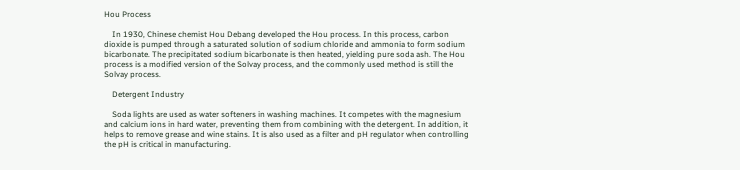Hou Process

    In 1930, Chinese chemist Hou Debang developed the Hou process. In this process, carbon dioxide is pumped through a saturated solution of sodium chloride and ammonia to form sodium bicarbonate. The precipitated sodium bicarbonate is then heated, yielding pure soda ash. The Hou process is a modified version of the Solvay process, and the commonly used method is still the Solvay process.

    Detergent Industry

    Soda lights are used as water softeners in washing machines. It competes with the magnesium and calcium ions in hard water, preventing them from combining with the detergent. In addition, it helps to remove grease and wine stains. It is also used as a filter and pH regulator when controlling the pH is critical in manufacturing.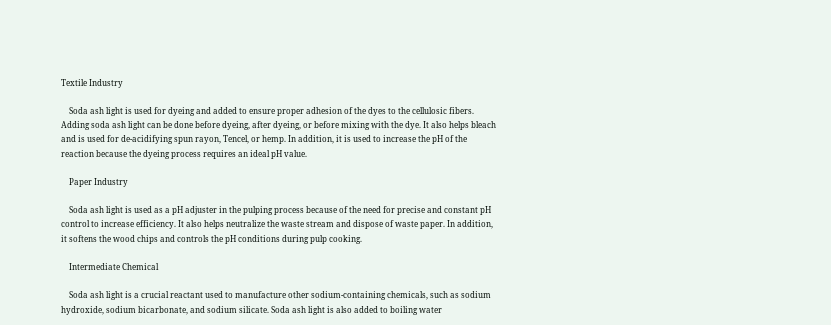Textile Industry

    Soda ash light is used for dyeing and added to ensure proper adhesion of the dyes to the cellulosic fibers. Adding soda ash light can be done before dyeing, after dyeing, or before mixing with the dye. It also helps bleach and is used for de-acidifying spun rayon, Tencel, or hemp. In addition, it is used to increase the pH of the reaction because the dyeing process requires an ideal pH value.

    Paper Industry

    Soda ash light is used as a pH adjuster in the pulping process because of the need for precise and constant pH control to increase efficiency. It also helps neutralize the waste stream and dispose of waste paper. In addition, it softens the wood chips and controls the pH conditions during pulp cooking.

    Intermediate Chemical

    Soda ash light is a crucial reactant used to manufacture other sodium-containing chemicals, such as sodium hydroxide, sodium bicarbonate, and sodium silicate. Soda ash light is also added to boiling water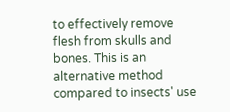to effectively remove flesh from skulls and bones. This is an alternative method compared to insects' use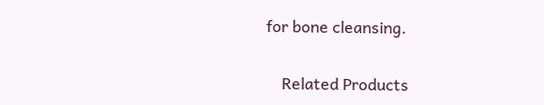for bone cleansing.

    Related Products